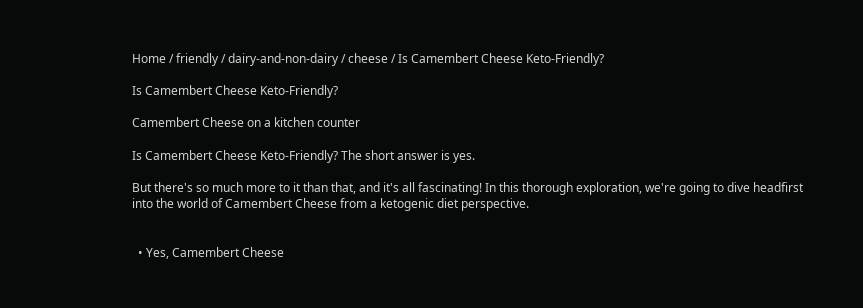Home / friendly / dairy-and-non-dairy / cheese / Is Camembert Cheese Keto-Friendly?

Is Camembert Cheese Keto-Friendly?

Camembert Cheese on a kitchen counter

Is Camembert Cheese Keto-Friendly? The short answer is yes.

But there's so much more to it than that, and it's all fascinating! In this thorough exploration, we're going to dive headfirst into the world of Camembert Cheese from a ketogenic diet perspective.


  • Yes, Camembert Cheese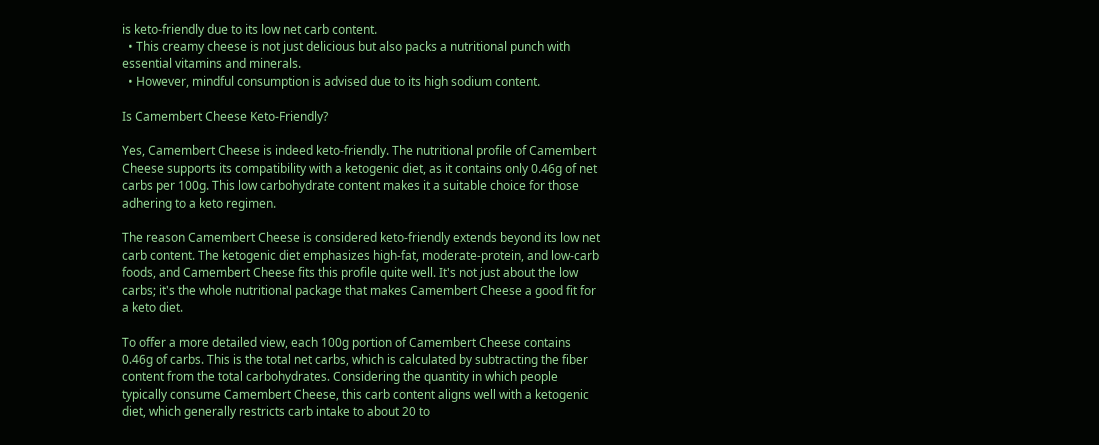is keto-friendly due to its low net carb content.
  • This creamy cheese is not just delicious but also packs a nutritional punch with essential vitamins and minerals.
  • However, mindful consumption is advised due to its high sodium content.

Is Camembert Cheese Keto-Friendly?

Yes, Camembert Cheese is indeed keto-friendly. The nutritional profile of Camembert Cheese supports its compatibility with a ketogenic diet, as it contains only 0.46g of net carbs per 100g. This low carbohydrate content makes it a suitable choice for those adhering to a keto regimen.

The reason Camembert Cheese is considered keto-friendly extends beyond its low net carb content. The ketogenic diet emphasizes high-fat, moderate-protein, and low-carb foods, and Camembert Cheese fits this profile quite well. It's not just about the low carbs; it's the whole nutritional package that makes Camembert Cheese a good fit for a keto diet.

To offer a more detailed view, each 100g portion of Camembert Cheese contains 0.46g of carbs. This is the total net carbs, which is calculated by subtracting the fiber content from the total carbohydrates. Considering the quantity in which people typically consume Camembert Cheese, this carb content aligns well with a ketogenic diet, which generally restricts carb intake to about 20 to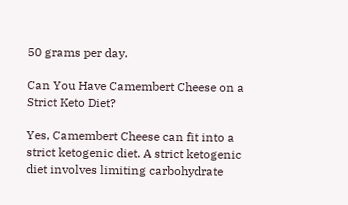50 grams per day.

Can You Have Camembert Cheese on a Strict Keto Diet?

Yes, Camembert Cheese can fit into a strict ketogenic diet. A strict ketogenic diet involves limiting carbohydrate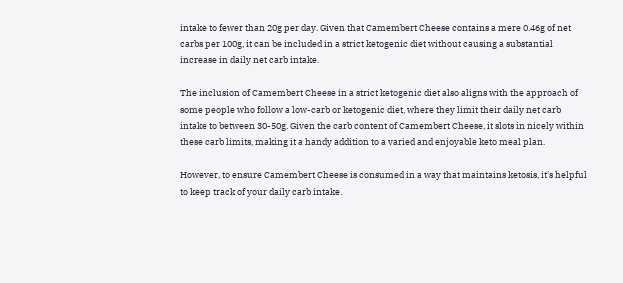intake to fewer than 20g per day. Given that Camembert Cheese contains a mere 0.46g of net carbs per 100g, it can be included in a strict ketogenic diet without causing a substantial increase in daily net carb intake.

The inclusion of Camembert Cheese in a strict ketogenic diet also aligns with the approach of some people who follow a low-carb or ketogenic diet, where they limit their daily net carb intake to between 30-50g. Given the carb content of Camembert Cheese, it slots in nicely within these carb limits, making it a handy addition to a varied and enjoyable keto meal plan.

However, to ensure Camembert Cheese is consumed in a way that maintains ketosis, it's helpful to keep track of your daily carb intake.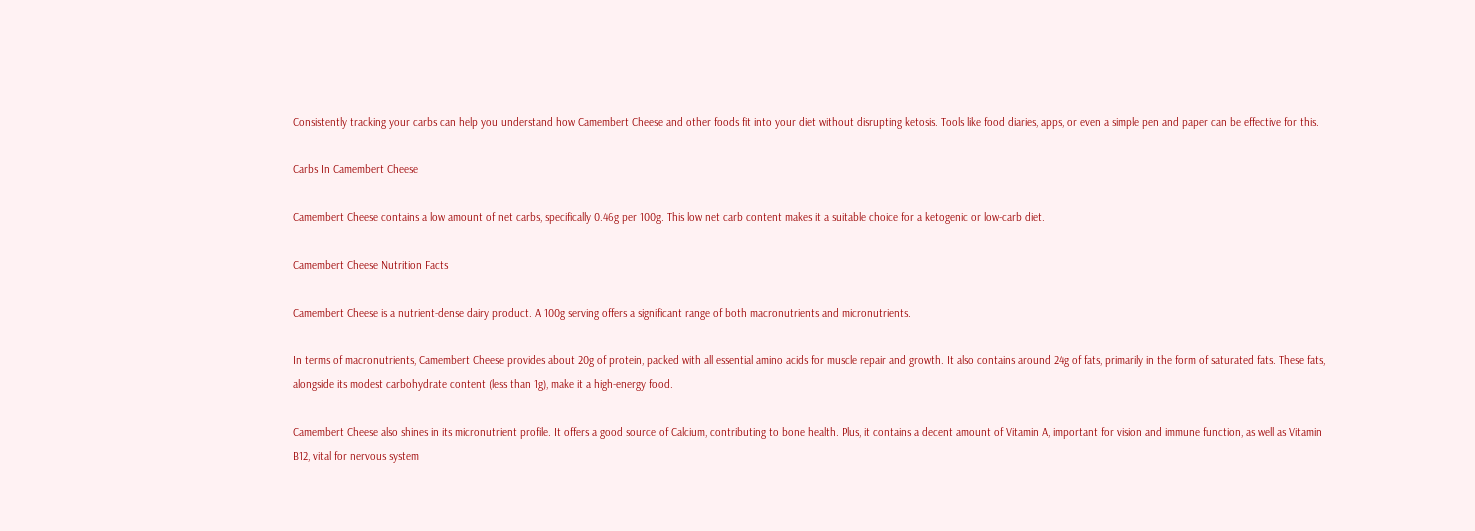Consistently tracking your carbs can help you understand how Camembert Cheese and other foods fit into your diet without disrupting ketosis. Tools like food diaries, apps, or even a simple pen and paper can be effective for this.

Carbs In Camembert Cheese

Camembert Cheese contains a low amount of net carbs, specifically 0.46g per 100g. This low net carb content makes it a suitable choice for a ketogenic or low-carb diet.

Camembert Cheese Nutrition Facts

Camembert Cheese is a nutrient-dense dairy product. A 100g serving offers a significant range of both macronutrients and micronutrients.

In terms of macronutrients, Camembert Cheese provides about 20g of protein, packed with all essential amino acids for muscle repair and growth. It also contains around 24g of fats, primarily in the form of saturated fats. These fats, alongside its modest carbohydrate content (less than 1g), make it a high-energy food.

Camembert Cheese also shines in its micronutrient profile. It offers a good source of Calcium, contributing to bone health. Plus, it contains a decent amount of Vitamin A, important for vision and immune function, as well as Vitamin B12, vital for nervous system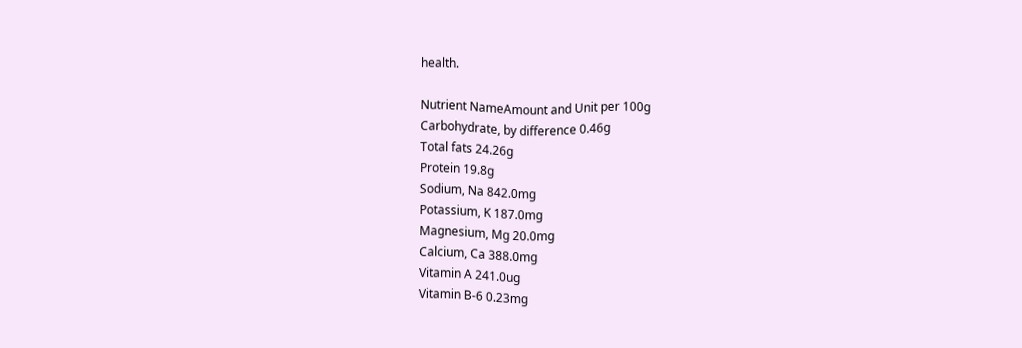health.

Nutrient NameAmount and Unit per 100g
Carbohydrate, by difference 0.46g
Total fats 24.26g
Protein 19.8g
Sodium, Na 842.0mg
Potassium, K 187.0mg
Magnesium, Mg 20.0mg
Calcium, Ca 388.0mg
Vitamin A 241.0ug
Vitamin B-6 0.23mg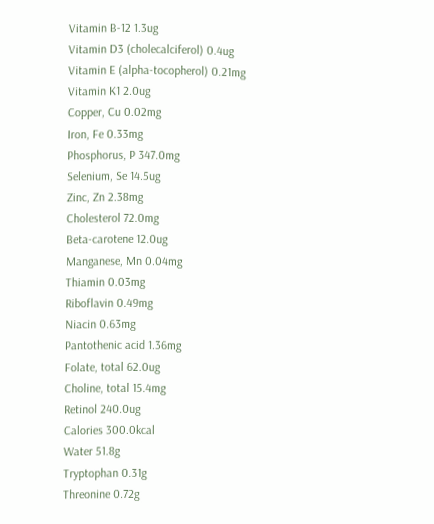Vitamin B-12 1.3ug
Vitamin D3 (cholecalciferol) 0.4ug
Vitamin E (alpha-tocopherol) 0.21mg
Vitamin K1 2.0ug
Copper, Cu 0.02mg
Iron, Fe 0.33mg
Phosphorus, P 347.0mg
Selenium, Se 14.5ug
Zinc, Zn 2.38mg
Cholesterol 72.0mg
Beta-carotene 12.0ug
Manganese, Mn 0.04mg
Thiamin 0.03mg
Riboflavin 0.49mg
Niacin 0.63mg
Pantothenic acid 1.36mg
Folate, total 62.0ug
Choline, total 15.4mg
Retinol 240.0ug
Calories 300.0kcal
Water 51.8g
Tryptophan 0.31g
Threonine 0.72g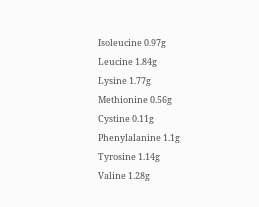Isoleucine 0.97g
Leucine 1.84g
Lysine 1.77g
Methionine 0.56g
Cystine 0.11g
Phenylalanine 1.1g
Tyrosine 1.14g
Valine 1.28g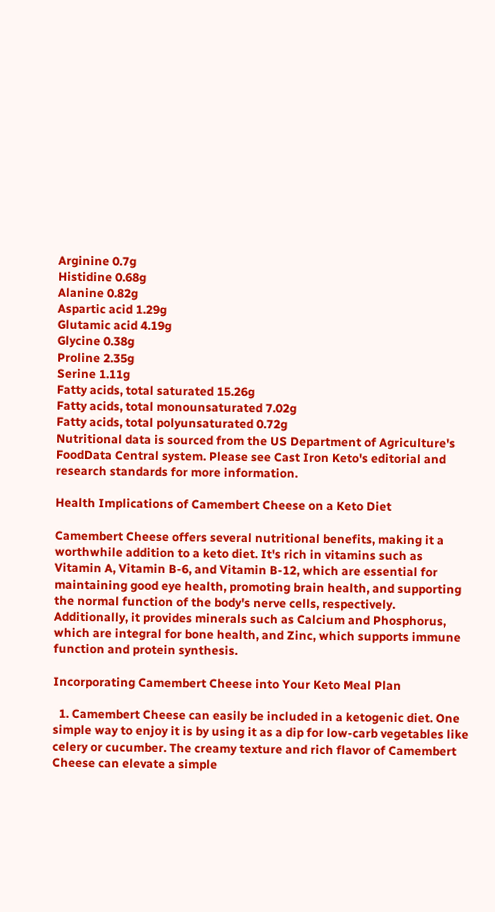Arginine 0.7g
Histidine 0.68g
Alanine 0.82g
Aspartic acid 1.29g
Glutamic acid 4.19g
Glycine 0.38g
Proline 2.35g
Serine 1.11g
Fatty acids, total saturated 15.26g
Fatty acids, total monounsaturated 7.02g
Fatty acids, total polyunsaturated 0.72g
Nutritional data is sourced from the US Department of Agriculture's FoodData Central system. Please see Cast Iron Keto's editorial and research standards for more information.

Health Implications of Camembert Cheese on a Keto Diet

Camembert Cheese offers several nutritional benefits, making it a worthwhile addition to a keto diet. It's rich in vitamins such as Vitamin A, Vitamin B-6, and Vitamin B-12, which are essential for maintaining good eye health, promoting brain health, and supporting the normal function of the body's nerve cells, respectively. Additionally, it provides minerals such as Calcium and Phosphorus, which are integral for bone health, and Zinc, which supports immune function and protein synthesis.

Incorporating Camembert Cheese into Your Keto Meal Plan

  1. Camembert Cheese can easily be included in a ketogenic diet. One simple way to enjoy it is by using it as a dip for low-carb vegetables like celery or cucumber. The creamy texture and rich flavor of Camembert Cheese can elevate a simple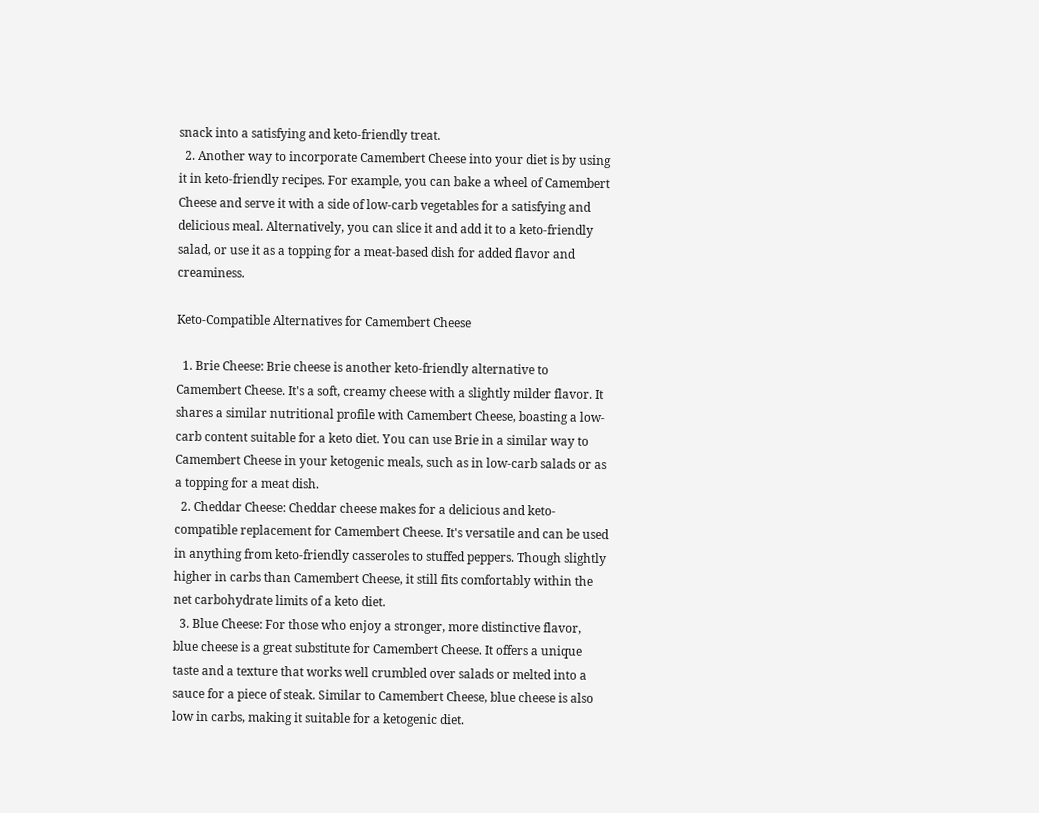snack into a satisfying and keto-friendly treat.
  2. Another way to incorporate Camembert Cheese into your diet is by using it in keto-friendly recipes. For example, you can bake a wheel of Camembert Cheese and serve it with a side of low-carb vegetables for a satisfying and delicious meal. Alternatively, you can slice it and add it to a keto-friendly salad, or use it as a topping for a meat-based dish for added flavor and creaminess.

Keto-Compatible Alternatives for Camembert Cheese

  1. Brie Cheese: Brie cheese is another keto-friendly alternative to Camembert Cheese. It's a soft, creamy cheese with a slightly milder flavor. It shares a similar nutritional profile with Camembert Cheese, boasting a low-carb content suitable for a keto diet. You can use Brie in a similar way to Camembert Cheese in your ketogenic meals, such as in low-carb salads or as a topping for a meat dish.
  2. Cheddar Cheese: Cheddar cheese makes for a delicious and keto-compatible replacement for Camembert Cheese. It's versatile and can be used in anything from keto-friendly casseroles to stuffed peppers. Though slightly higher in carbs than Camembert Cheese, it still fits comfortably within the net carbohydrate limits of a keto diet.
  3. Blue Cheese: For those who enjoy a stronger, more distinctive flavor, blue cheese is a great substitute for Camembert Cheese. It offers a unique taste and a texture that works well crumbled over salads or melted into a sauce for a piece of steak. Similar to Camembert Cheese, blue cheese is also low in carbs, making it suitable for a ketogenic diet.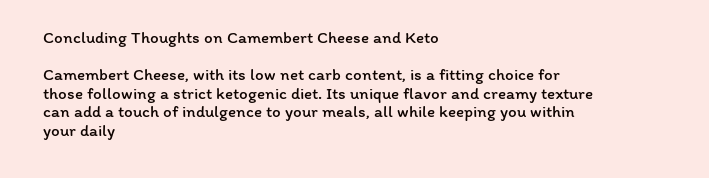Concluding Thoughts on Camembert Cheese and Keto

Camembert Cheese, with its low net carb content, is a fitting choice for those following a strict ketogenic diet. Its unique flavor and creamy texture can add a touch of indulgence to your meals, all while keeping you within your daily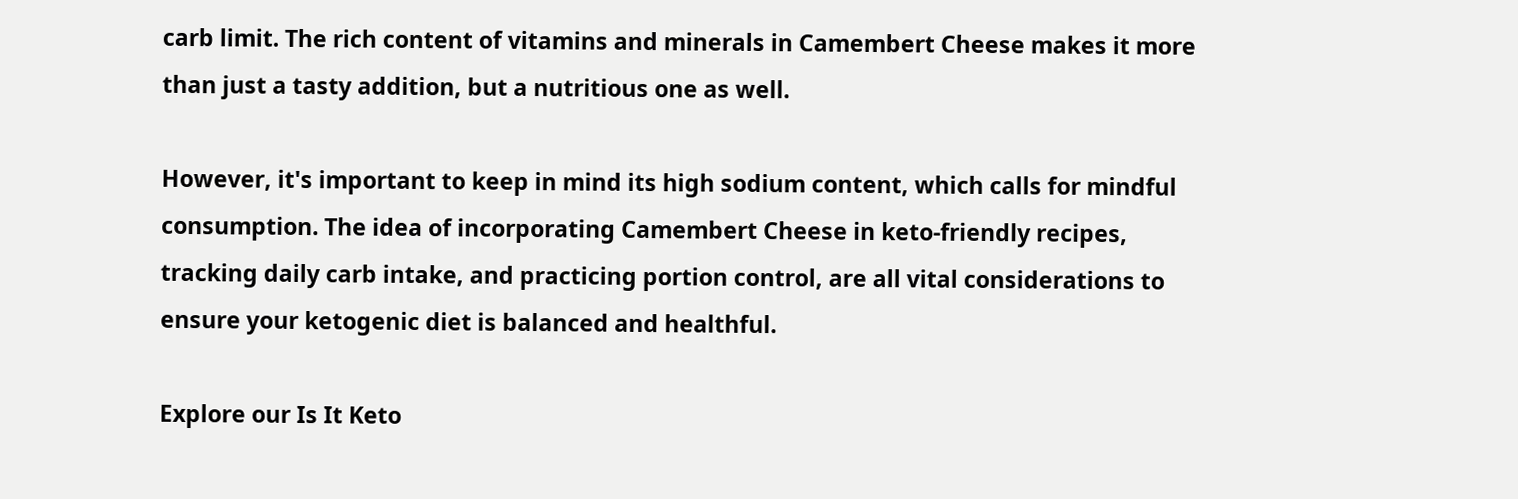carb limit. The rich content of vitamins and minerals in Camembert Cheese makes it more than just a tasty addition, but a nutritious one as well.

However, it's important to keep in mind its high sodium content, which calls for mindful consumption. The idea of incorporating Camembert Cheese in keto-friendly recipes, tracking daily carb intake, and practicing portion control, are all vital considerations to ensure your ketogenic diet is balanced and healthful.

Explore our Is It Keto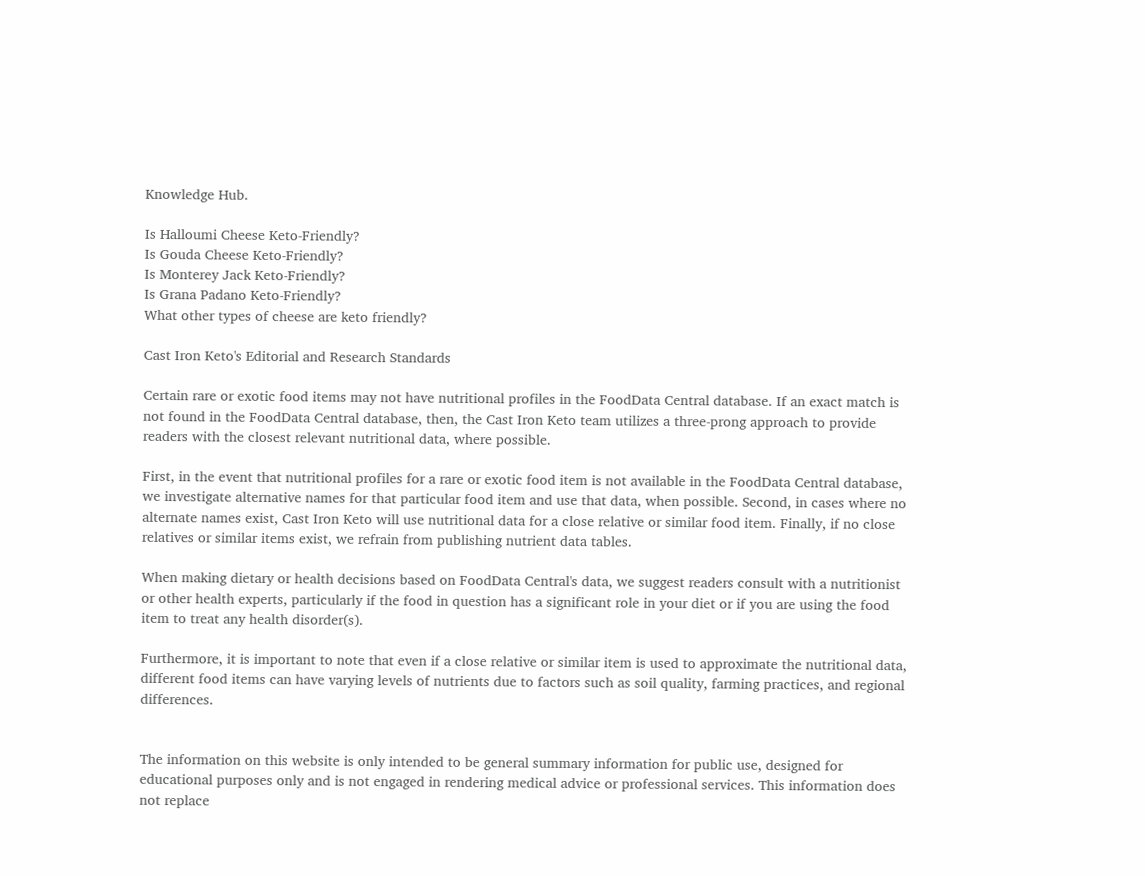Knowledge Hub.

Is Halloumi Cheese Keto-Friendly?
Is Gouda Cheese Keto-Friendly?
Is Monterey Jack Keto-Friendly?
Is Grana Padano Keto-Friendly?
What other types of cheese are keto friendly?

Cast Iron Keto's Editorial and Research Standards

Certain rare or exotic food items may not have nutritional profiles in the FoodData Central database. If an exact match is not found in the FoodData Central database, then, the Cast Iron Keto team utilizes a three-prong approach to provide readers with the closest relevant nutritional data, where possible.

First, in the event that nutritional profiles for a rare or exotic food item is not available in the FoodData Central database, we investigate alternative names for that particular food item and use that data, when possible. Second, in cases where no alternate names exist, Cast Iron Keto will use nutritional data for a close relative or similar food item. Finally, if no close relatives or similar items exist, we refrain from publishing nutrient data tables.

When making dietary or health decisions based on FoodData Central's data, we suggest readers consult with a nutritionist or other health experts, particularly if the food in question has a significant role in your diet or if you are using the food item to treat any health disorder(s).

Furthermore, it is important to note that even if a close relative or similar item is used to approximate the nutritional data, different food items can have varying levels of nutrients due to factors such as soil quality, farming practices, and regional differences.


The information on this website is only intended to be general summary information for public use, designed for educational purposes only and is not engaged in rendering medical advice or professional services. This information does not replace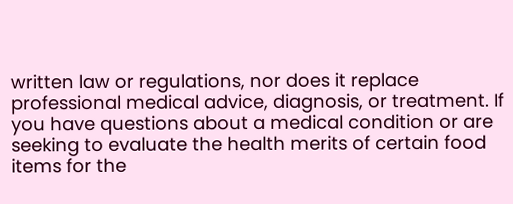written law or regulations, nor does it replace professional medical advice, diagnosis, or treatment. If you have questions about a medical condition or are seeking to evaluate the health merits of certain food items for the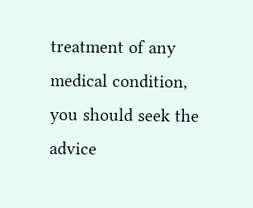treatment of any medical condition, you should seek the advice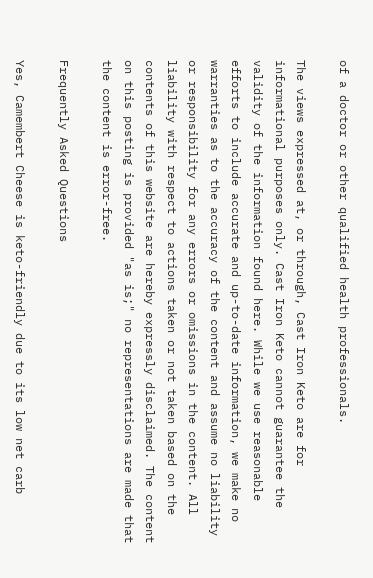of a doctor or other qualified health professionals.

The views expressed at, or through, Cast Iron Keto are for informational purposes only. Cast Iron Keto cannot guarantee the validity of the information found here. While we use reasonable efforts to include accurate and up-to-date information, we make no warranties as to the accuracy of the content and assume no liability or responsibility for any errors or omissions in the content. All liability with respect to actions taken or not taken based on the contents of this website are hereby expressly disclaimed. The content on this posting is provided "as is;" no representations are made that the content is error-free.

Frequently Asked Questions

Yes, Camembert Cheese is keto-friendly due to its low net carb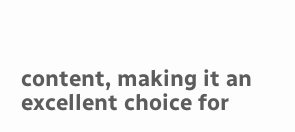content, making it an excellent choice for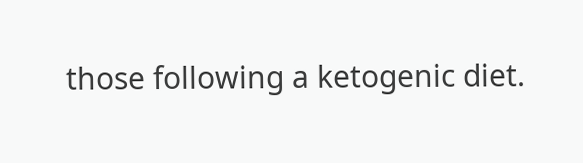those following a ketogenic diet.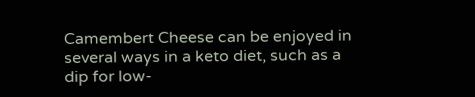Camembert Cheese can be enjoyed in several ways in a keto diet, such as a dip for low-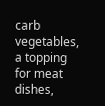carb vegetables, a topping for meat dishes,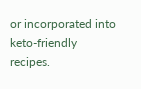or incorporated into keto-friendly recipes.